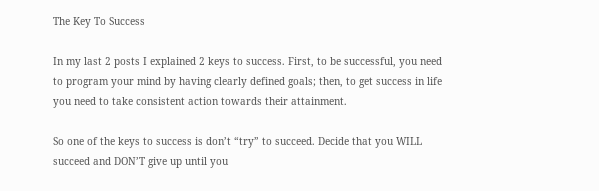The Key To Success

In my last 2 posts I explained 2 keys to success. First, to be successful, you need to program your mind by having clearly defined goals; then, to get success in life you need to take consistent action towards their attainment.

So one of the keys to success is don’t “try” to succeed. Decide that you WILL succeed and DON’T give up until you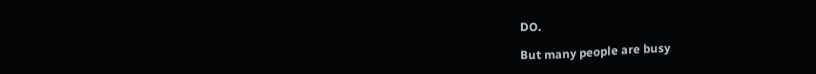DO.

But many people are busy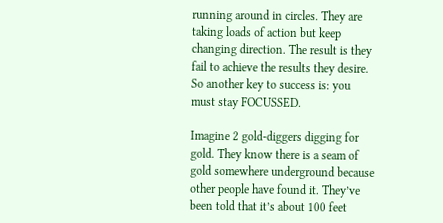running around in circles. They are taking loads of action but keep changing direction. The result is they fail to achieve the results they desire. So another key to success is: you must stay FOCUSSED.

Imagine 2 gold-diggers digging for gold. They know there is a seam of gold somewhere underground because other people have found it. They’ve been told that it’s about 100 feet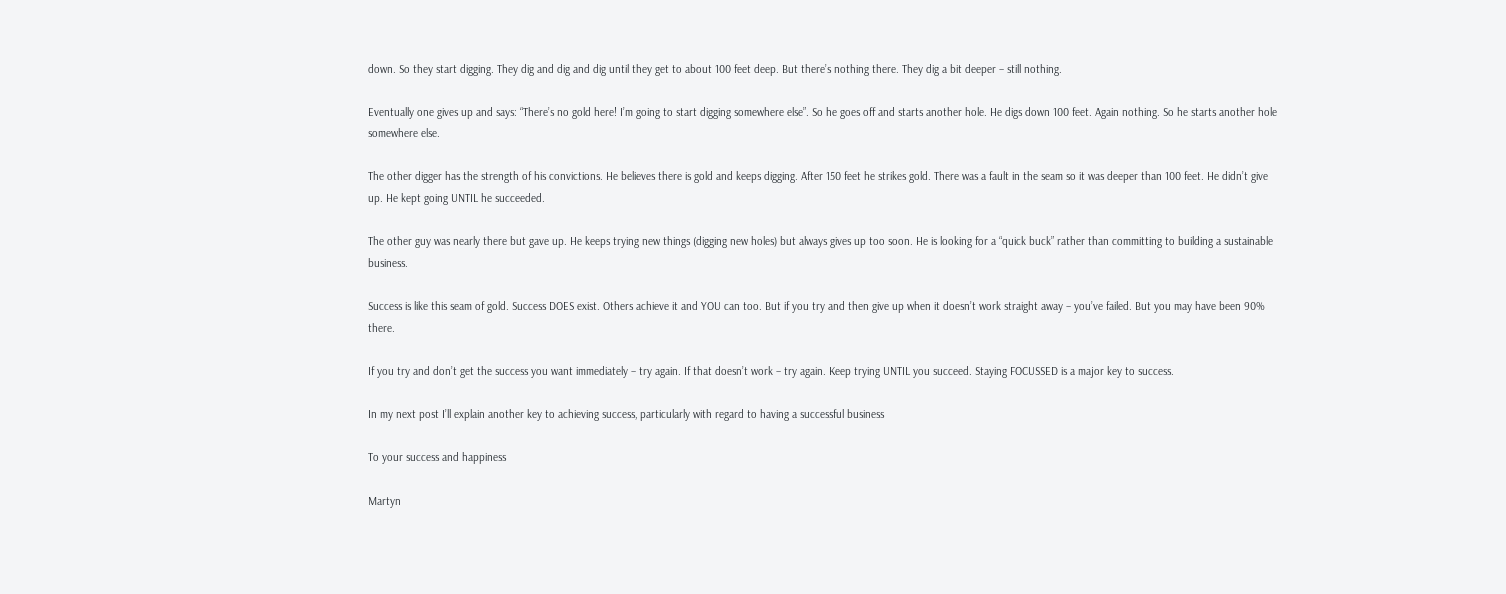down. So they start digging. They dig and dig and dig until they get to about 100 feet deep. But there’s nothing there. They dig a bit deeper – still nothing.

Eventually one gives up and says: “There’s no gold here! I’m going to start digging somewhere else”. So he goes off and starts another hole. He digs down 100 feet. Again nothing. So he starts another hole somewhere else.

The other digger has the strength of his convictions. He believes there is gold and keeps digging. After 150 feet he strikes gold. There was a fault in the seam so it was deeper than 100 feet. He didn’t give up. He kept going UNTIL he succeeded.

The other guy was nearly there but gave up. He keeps trying new things (digging new holes) but always gives up too soon. He is looking for a “quick buck” rather than committing to building a sustainable business.

Success is like this seam of gold. Success DOES exist. Others achieve it and YOU can too. But if you try and then give up when it doesn’t work straight away – you’ve failed. But you may have been 90% there.

If you try and don’t get the success you want immediately – try again. If that doesn’t work – try again. Keep trying UNTIL you succeed. Staying FOCUSSED is a major key to success.

In my next post I’ll explain another key to achieving success, particularly with regard to having a successful business

To your success and happiness

Martyn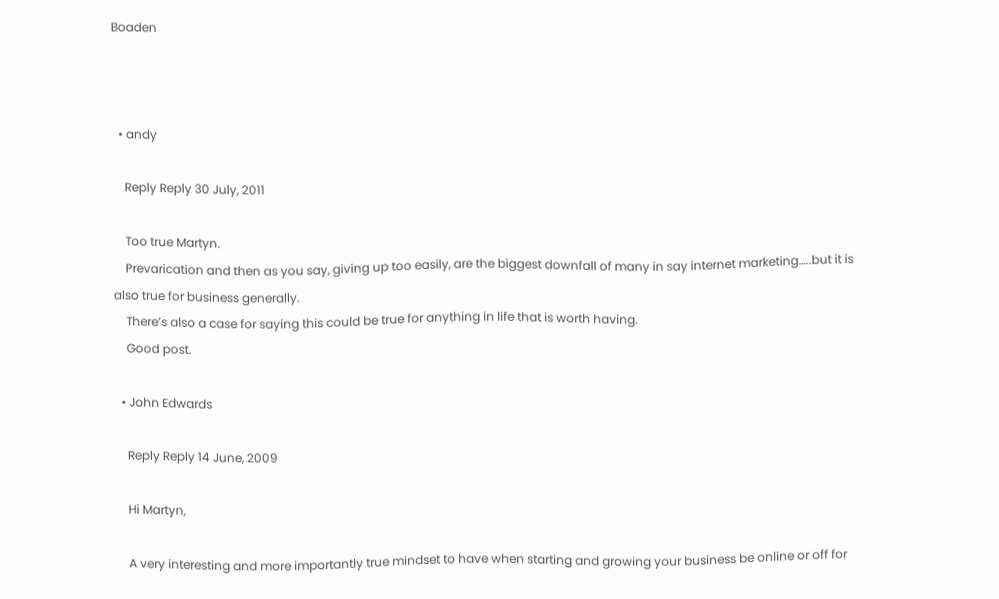Boaden



  • andy

    Reply Reply 30 July, 2011

    Too true Martyn.
    Prevarication and then as you say, giving up too easily, are the biggest downfall of many in say internet marketing…..but it is also true for business generally.
    There’s also a case for saying this could be true for anything in life that is worth having.
    Good post.

  • John Edwards

    Reply Reply 14 June, 2009

    Hi Martyn,

    A very interesting and more importantly true mindset to have when starting and growing your business be online or off for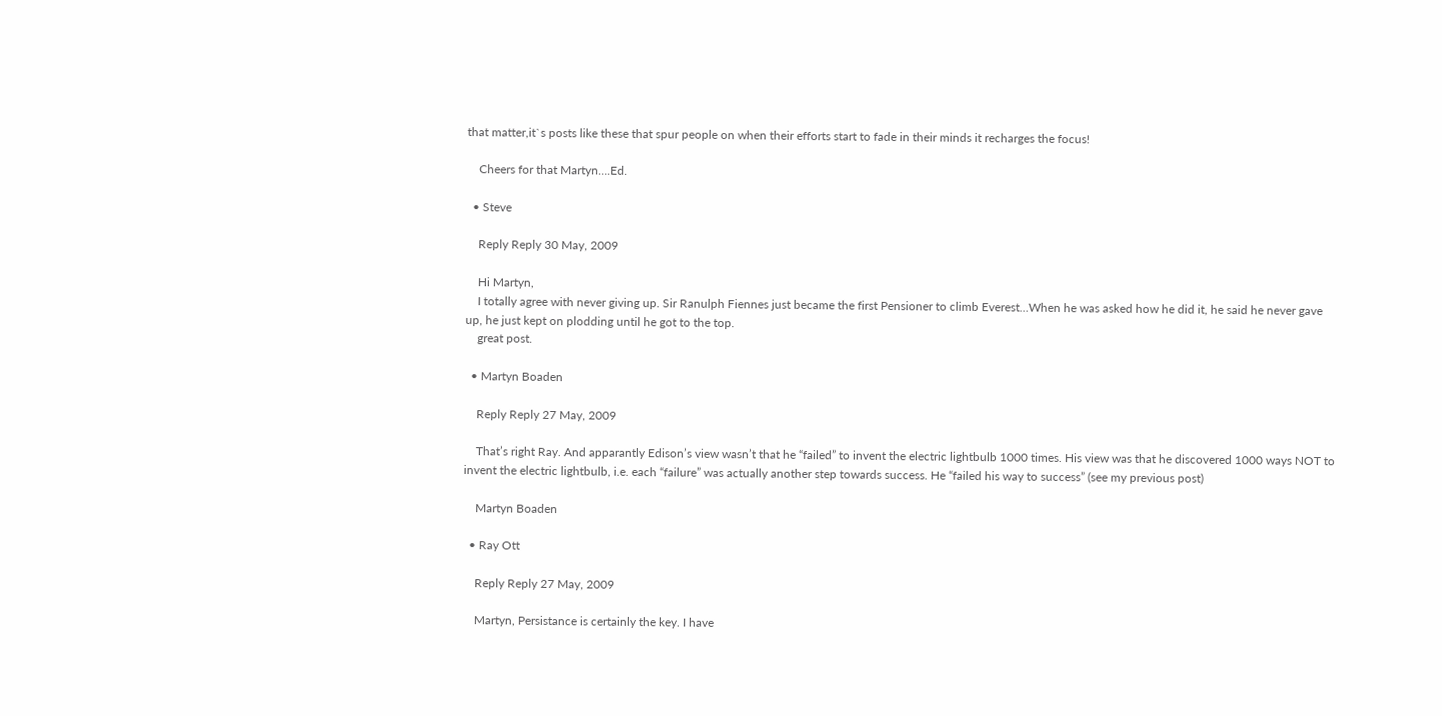that matter,it`s posts like these that spur people on when their efforts start to fade in their minds it recharges the focus!

    Cheers for that Martyn….Ed.

  • Steve

    Reply Reply 30 May, 2009

    Hi Martyn,
    I totally agree with never giving up. Sir Ranulph Fiennes just became the first Pensioner to climb Everest…When he was asked how he did it, he said he never gave up, he just kept on plodding until he got to the top.
    great post.

  • Martyn Boaden

    Reply Reply 27 May, 2009

    That’s right Ray. And apparantly Edison’s view wasn’t that he “failed” to invent the electric lightbulb 1000 times. His view was that he discovered 1000 ways NOT to invent the electric lightbulb, i.e. each “failure” was actually another step towards success. He “failed his way to success” (see my previous post)

    Martyn Boaden

  • Ray Ott

    Reply Reply 27 May, 2009

    Martyn, Persistance is certainly the key. I have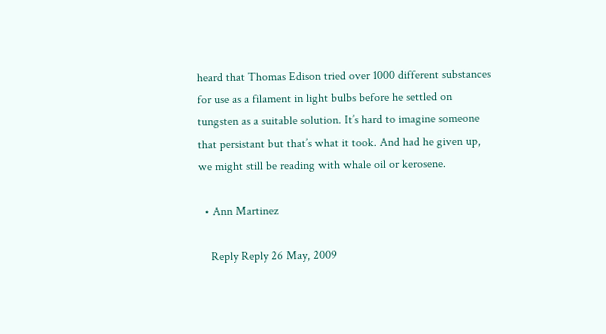heard that Thomas Edison tried over 1000 different substances for use as a filament in light bulbs before he settled on tungsten as a suitable solution. It’s hard to imagine someone that persistant but that’s what it took. And had he given up, we might still be reading with whale oil or kerosene.

  • Ann Martinez

    Reply Reply 26 May, 2009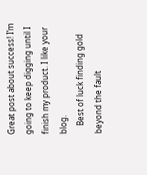Great post about success! I’m going to keep digging until I finish my product. I like your blog.
    Best of luck finding gold beyond the fault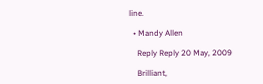line.

  • Mandy Allen

    Reply Reply 20 May, 2009

    Brilliant,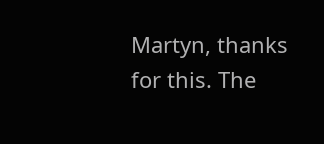Martyn, thanks for this. The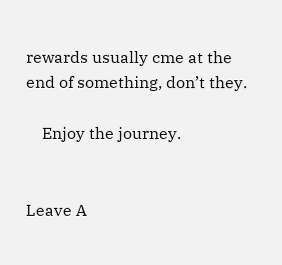rewards usually cme at the end of something, don’t they.

    Enjoy the journey.


Leave A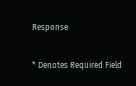Response

* Denotes Required Field